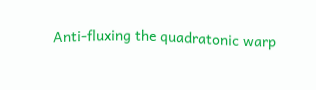Anti-fluxing the quadratonic warp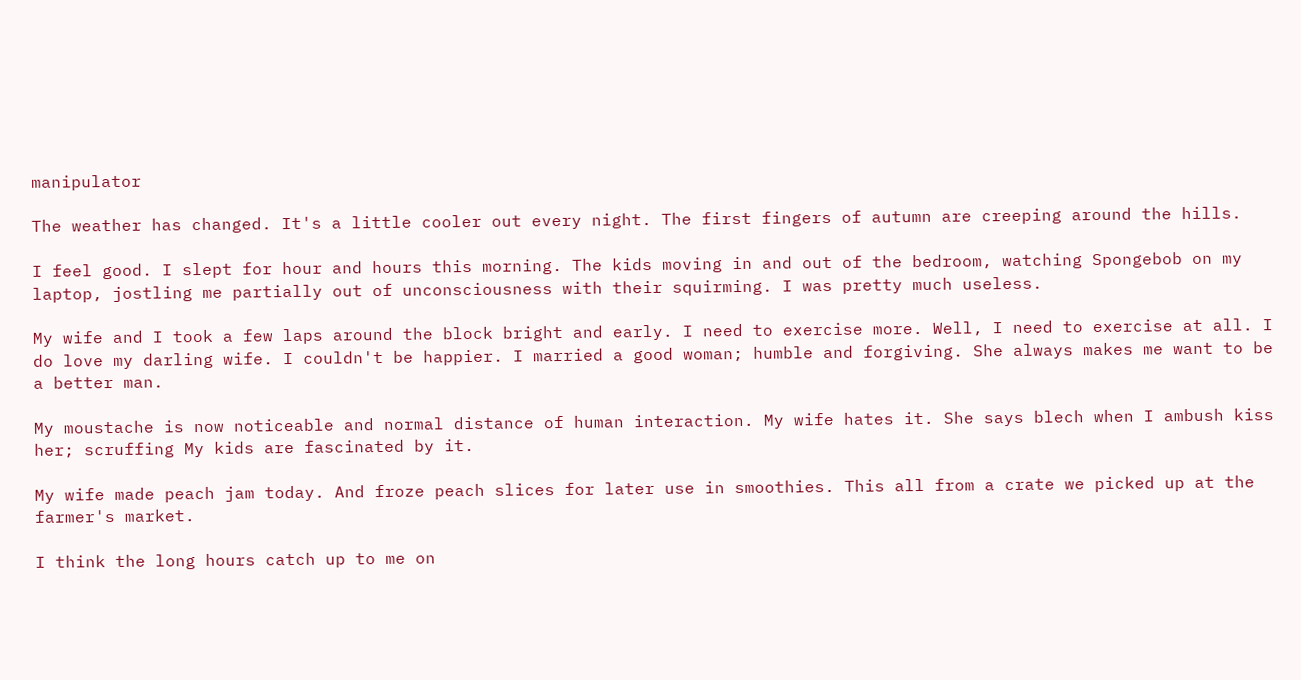manipulator

The weather has changed. It's a little cooler out every night. The first fingers of autumn are creeping around the hills.

I feel good. I slept for hour and hours this morning. The kids moving in and out of the bedroom, watching Spongebob on my laptop, jostling me partially out of unconsciousness with their squirming. I was pretty much useless.

My wife and I took a few laps around the block bright and early. I need to exercise more. Well, I need to exercise at all. I do love my darling wife. I couldn't be happier. I married a good woman; humble and forgiving. She always makes me want to be a better man.

My moustache is now noticeable and normal distance of human interaction. My wife hates it. She says blech when I ambush kiss her; scruffing My kids are fascinated by it.

My wife made peach jam today. And froze peach slices for later use in smoothies. This all from a crate we picked up at the farmer's market.

I think the long hours catch up to me on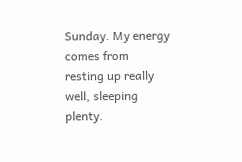Sunday. My energy comes from resting up really well, sleeping plenty.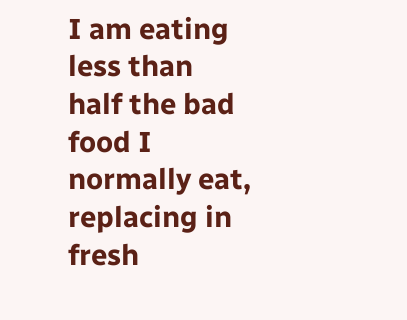I am eating less than half the bad food I normally eat, replacing in fresh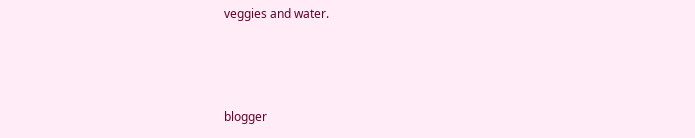veggies and water.



blogger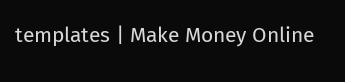templates | Make Money Online